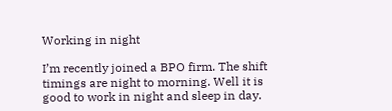Working in night

I’m recently joined a BPO firm. The shift timings are night to morning. Well it is good to work in night and sleep in day.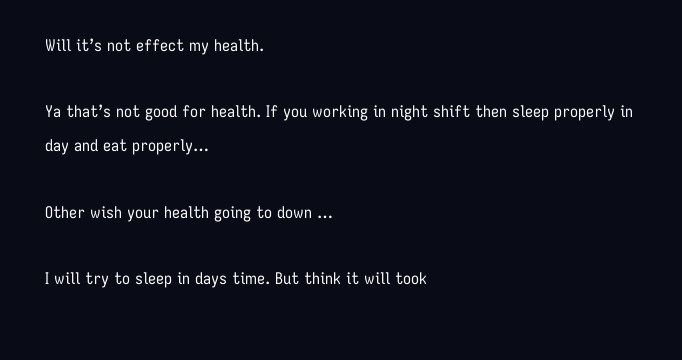Will it’s not effect my health.

Ya that’s not good for health. If you working in night shift then sleep properly in day and eat properly…

Other wish your health going to down …

I will try to sleep in days time. But think it will took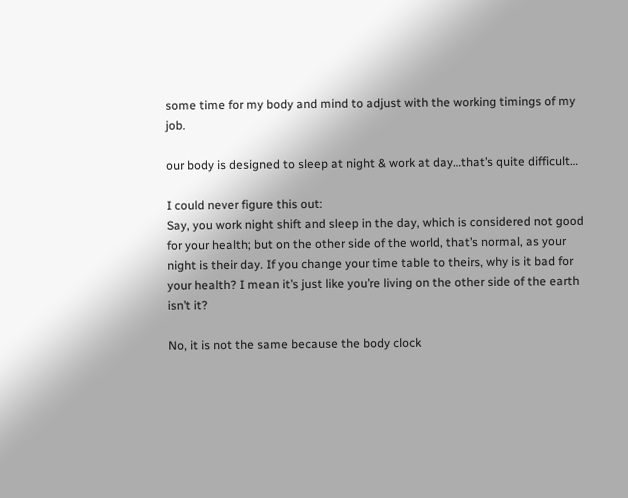some time for my body and mind to adjust with the working timings of my job.

our body is designed to sleep at night & work at day…that’s quite difficult…

I could never figure this out:
Say, you work night shift and sleep in the day, which is considered not good for your health; but on the other side of the world, that’s normal, as your night is their day. If you change your time table to theirs, why is it bad for your health? I mean it’s just like you’re living on the other side of the earth isn’t it?

No, it is not the same because the body clock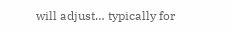will adjust… typically for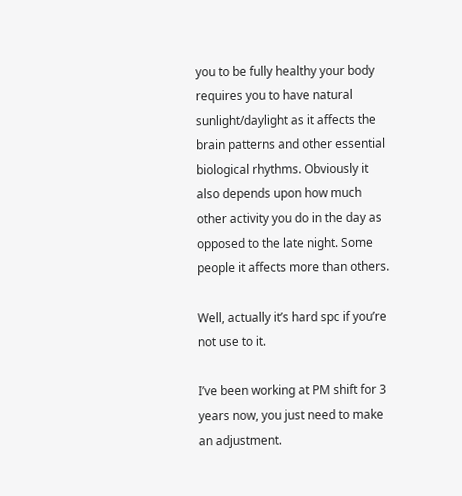you to be fully healthy your body requires you to have natural sunlight/daylight as it affects the brain patterns and other essential biological rhythms. Obviously it also depends upon how much other activity you do in the day as opposed to the late night. Some people it affects more than others.

Well, actually it’s hard spc if you’re not use to it.

I’ve been working at PM shift for 3 years now, you just need to make an adjustment.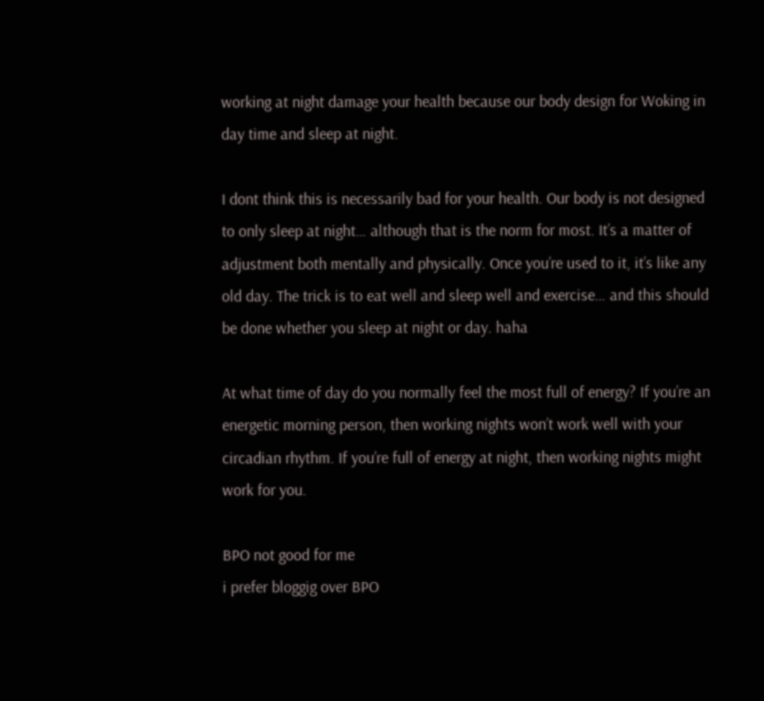working at night damage your health because our body design for Woking in day time and sleep at night.

I dont think this is necessarily bad for your health. Our body is not designed to only sleep at night… although that is the norm for most. It’s a matter of adjustment both mentally and physically. Once you’re used to it, it’s like any old day. The trick is to eat well and sleep well and exercise… and this should be done whether you sleep at night or day. haha

At what time of day do you normally feel the most full of energy? If you’re an energetic morning person, then working nights won’t work well with your circadian rhythm. If you’re full of energy at night, then working nights might work for you.

BPO not good for me
i prefer bloggig over BPO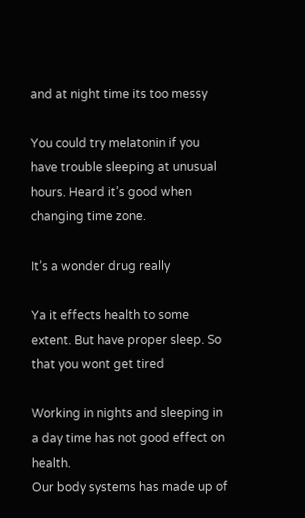and at night time its too messy

You could try melatonin if you have trouble sleeping at unusual hours. Heard it’s good when changing time zone.

It’s a wonder drug really

Ya it effects health to some extent. But have proper sleep. So that you wont get tired

Working in nights and sleeping in a day time has not good effect on health.
Our body systems has made up of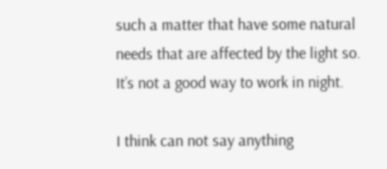such a matter that have some natural needs that are affected by the light so. It’s not a good way to work in night.

I think can not say anything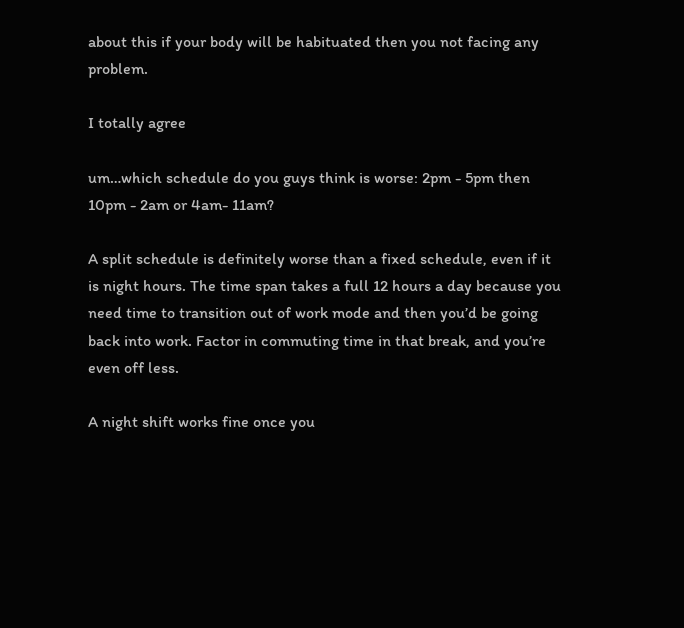about this if your body will be habituated then you not facing any problem.

I totally agree

um…which schedule do you guys think is worse: 2pm - 5pm then 10pm - 2am or 4am- 11am?

A split schedule is definitely worse than a fixed schedule, even if it is night hours. The time span takes a full 12 hours a day because you need time to transition out of work mode and then you’d be going back into work. Factor in commuting time in that break, and you’re even off less.

A night shift works fine once you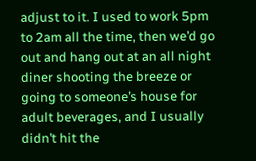adjust to it. I used to work 5pm to 2am all the time, then we’d go out and hang out at an all night diner shooting the breeze or going to someone’s house for adult beverages, and I usually didn’t hit the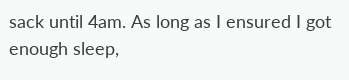sack until 4am. As long as I ensured I got enough sleep,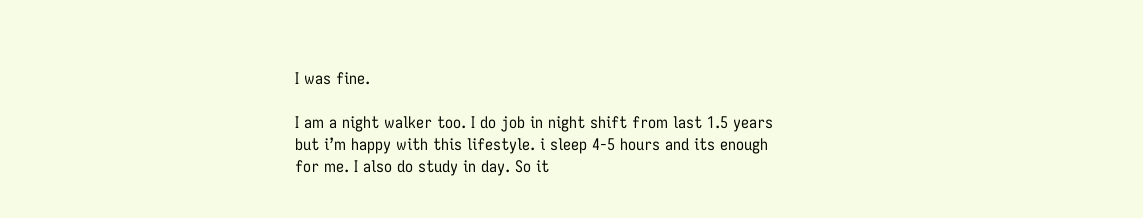I was fine.

I am a night walker too. I do job in night shift from last 1.5 years but i’m happy with this lifestyle. i sleep 4-5 hours and its enough for me. I also do study in day. So it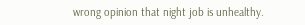wrong opinion that night job is unhealthy.